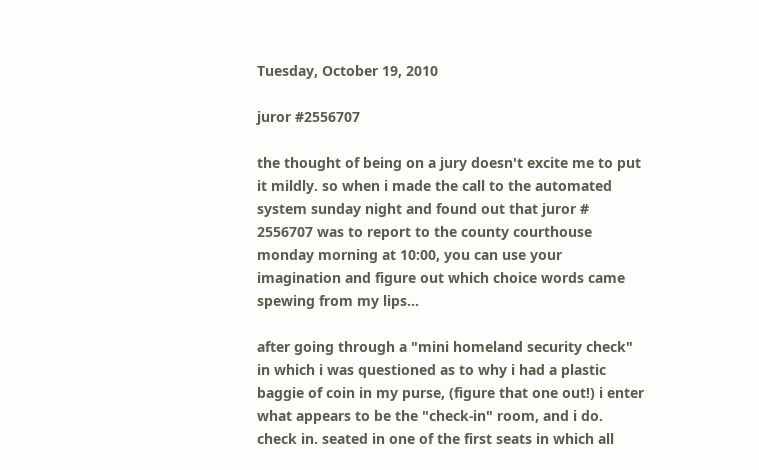Tuesday, October 19, 2010

juror #2556707

the thought of being on a jury doesn't excite me to put it mildly. so when i made the call to the automated system sunday night and found out that juror # 2556707 was to report to the county courthouse monday morning at 10:00, you can use your imagination and figure out which choice words came spewing from my lips...

after going through a "mini homeland security check" in which i was questioned as to why i had a plastic baggie of coin in my purse, (figure that one out!) i enter what appears to be the "check-in" room, and i do. check in. seated in one of the first seats in which all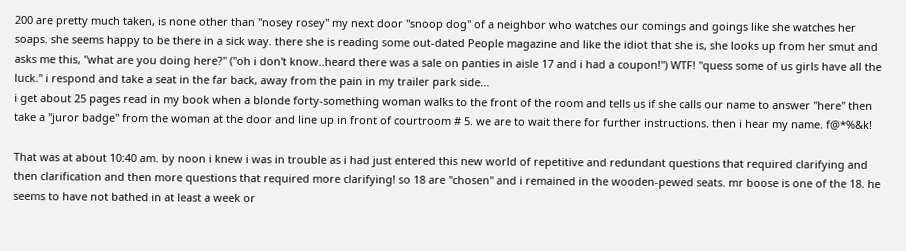200 are pretty much taken, is none other than "nosey rosey" my next door "snoop dog" of a neighbor who watches our comings and goings like she watches her soaps. she seems happy to be there in a sick way. there she is reading some out-dated People magazine and like the idiot that she is, she looks up from her smut and asks me this, "what are you doing here?" ("oh i don't know..heard there was a sale on panties in aisle 17 and i had a coupon!") WTF! "quess some of us girls have all the luck." i respond and take a seat in the far back, away from the pain in my trailer park side...
i get about 25 pages read in my book when a blonde forty-something woman walks to the front of the room and tells us if she calls our name to answer "here" then take a "juror badge" from the woman at the door and line up in front of courtroom # 5. we are to wait there for further instructions. then i hear my name. f@*%&k!

That was at about 10:40 am. by noon i knew i was in trouble as i had just entered this new world of repetitive and redundant questions that required clarifying and then clarification and then more questions that required more clarifying! so 18 are "chosen" and i remained in the wooden-pewed seats. mr boose is one of the 18. he seems to have not bathed in at least a week or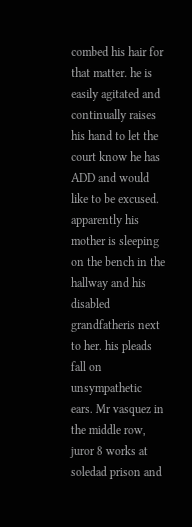combed his hair for that matter. he is easily agitated and continually raises his hand to let the court know he has ADD and would like to be excused. apparently his mother is sleeping on the bench in the hallway and his disabled grandfatheris next to her. his pleads fall on unsympathetic ears. Mr vasquez in the middle row, juror 8 works at soledad prison and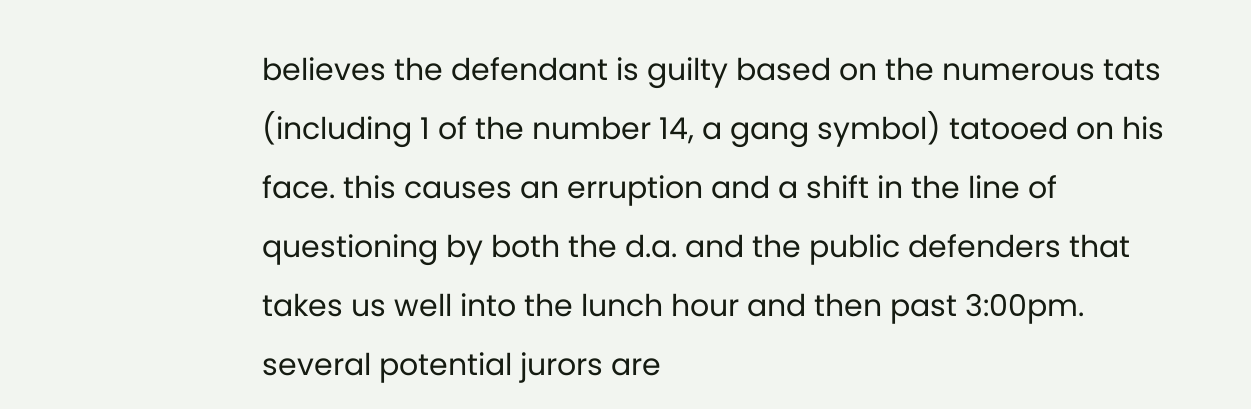believes the defendant is guilty based on the numerous tats (including 1 of the number 14, a gang symbol) tatooed on his face. this causes an erruption and a shift in the line of questioning by both the d.a. and the public defenders that takes us well into the lunch hour and then past 3:00pm. several potential jurors are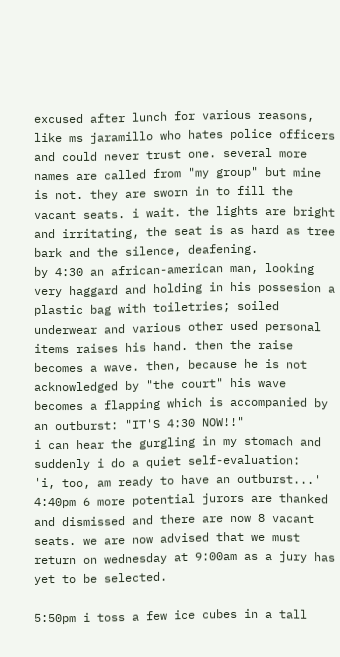excused after lunch for various reasons, like ms jaramillo who hates police officers and could never trust one. several more names are called from "my group" but mine is not. they are sworn in to fill the vacant seats. i wait. the lights are bright and irritating, the seat is as hard as tree bark and the silence, deafening.
by 4:30 an african-american man, looking very haggard and holding in his possesion a plastic bag with toiletries; soiled underwear and various other used personal items raises his hand. then the raise becomes a wave. then, because he is not acknowledged by "the court" his wave becomes a flapping which is accompanied by an outburst: "IT'S 4:30 NOW!!"
i can hear the gurgling in my stomach and suddenly i do a quiet self-evaluation:
'i, too, am ready to have an outburst...'
4:40pm 6 more potential jurors are thanked and dismissed and there are now 8 vacant seats. we are now advised that we must return on wednesday at 9:00am as a jury has yet to be selected.

5:50pm i toss a few ice cubes in a tall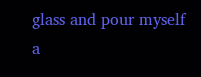glass and pour myself a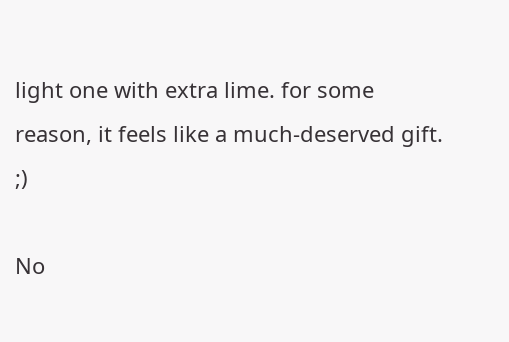light one with extra lime. for some reason, it feels like a much-deserved gift. ;)

No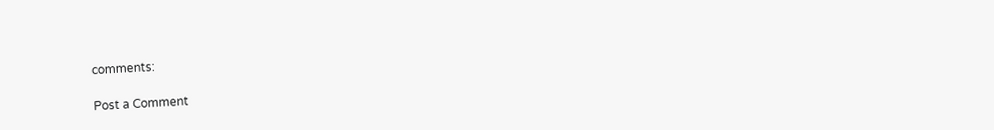comments:

Post a Comment